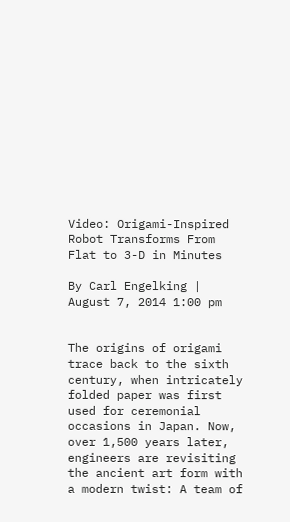Video: Origami-Inspired Robot Transforms From Flat to 3-D in Minutes

By Carl Engelking | August 7, 2014 1:00 pm


The origins of origami trace back to the sixth century, when intricately folded paper was first used for ceremonial occasions in Japan. Now, over 1,500 years later, engineers are revisiting the ancient art form with a modern twist: A team of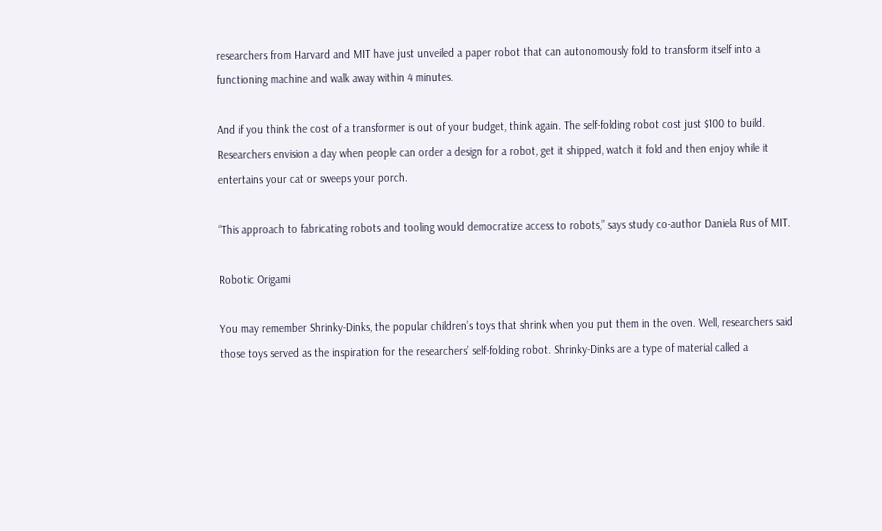researchers from Harvard and MIT have just unveiled a paper robot that can autonomously fold to transform itself into a functioning machine and walk away within 4 minutes.

And if you think the cost of a transformer is out of your budget, think again. The self-folding robot cost just $100 to build. Researchers envision a day when people can order a design for a robot, get it shipped, watch it fold and then enjoy while it entertains your cat or sweeps your porch.

“This approach to fabricating robots and tooling would democratize access to robots,” says study co-author Daniela Rus of MIT.

Robotic Origami

You may remember Shrinky-Dinks, the popular children’s toys that shrink when you put them in the oven. Well, researchers said those toys served as the inspiration for the researchers’ self-folding robot. Shrinky-Dinks are a type of material called a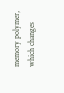memory polymer, which changes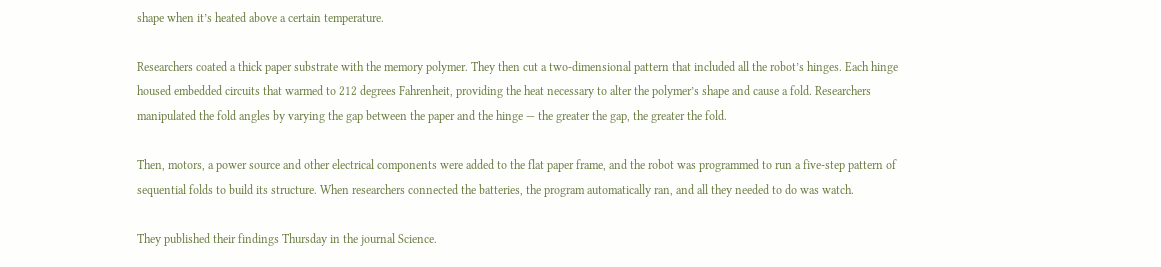shape when it’s heated above a certain temperature.

Researchers coated a thick paper substrate with the memory polymer. They then cut a two-dimensional pattern that included all the robot’s hinges. Each hinge housed embedded circuits that warmed to 212 degrees Fahrenheit, providing the heat necessary to alter the polymer’s shape and cause a fold. Researchers manipulated the fold angles by varying the gap between the paper and the hinge — the greater the gap, the greater the fold.

Then, motors, a power source and other electrical components were added to the flat paper frame, and the robot was programmed to run a five-step pattern of sequential folds to build its structure. When researchers connected the batteries, the program automatically ran, and all they needed to do was watch.

They published their findings Thursday in the journal Science.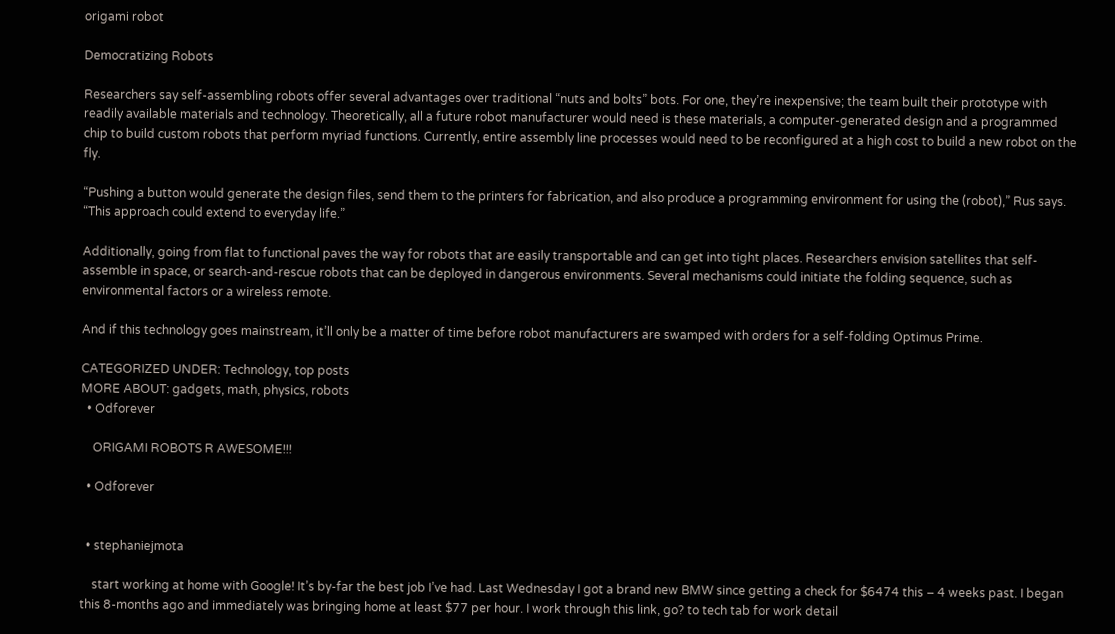origami robot

Democratizing Robots

Researchers say self-assembling robots offer several advantages over traditional “nuts and bolts” bots. For one, they’re inexpensive; the team built their prototype with readily available materials and technology. Theoretically, all a future robot manufacturer would need is these materials, a computer-generated design and a programmed chip to build custom robots that perform myriad functions. Currently, entire assembly line processes would need to be reconfigured at a high cost to build a new robot on the fly.

“Pushing a button would generate the design files, send them to the printers for fabrication, and also produce a programming environment for using the (robot),” Rus says. “This approach could extend to everyday life.”

Additionally, going from flat to functional paves the way for robots that are easily transportable and can get into tight places. Researchers envision satellites that self-assemble in space, or search-and-rescue robots that can be deployed in dangerous environments. Several mechanisms could initiate the folding sequence, such as environmental factors or a wireless remote.

And if this technology goes mainstream, it’ll only be a matter of time before robot manufacturers are swamped with orders for a self-folding Optimus Prime.

CATEGORIZED UNDER: Technology, top posts
MORE ABOUT: gadgets, math, physics, robots
  • Odforever

    ORIGAMI ROBOTS R AWESOME!!!

  • Odforever


  • stephaniejmota

    start working at home with Google! It’s by-far the best job I’ve had. Last Wednesday I got a brand new BMW since getting a check for $6474 this – 4 weeks past. I began this 8-months ago and immediately was bringing home at least $77 per hour. I work through this link, go? to tech tab for work detail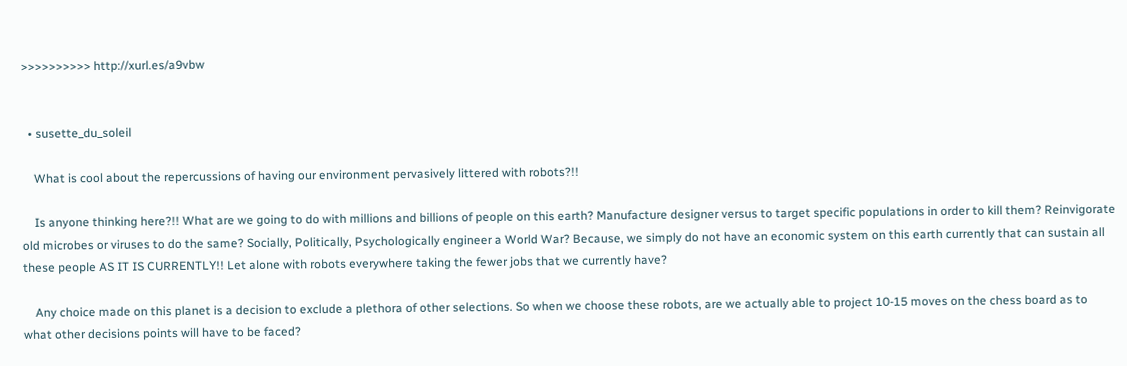>>>>>>>>>> http://xurl.es/a9vbw


  • susette_du_soleil

    What is cool about the repercussions of having our environment pervasively littered with robots?!!

    Is anyone thinking here?!! What are we going to do with millions and billions of people on this earth? Manufacture designer versus to target specific populations in order to kill them? Reinvigorate old microbes or viruses to do the same? Socially, Politically, Psychologically engineer a World War? Because, we simply do not have an economic system on this earth currently that can sustain all these people AS IT IS CURRENTLY!! Let alone with robots everywhere taking the fewer jobs that we currently have?

    Any choice made on this planet is a decision to exclude a plethora of other selections. So when we choose these robots, are we actually able to project 10-15 moves on the chess board as to what other decisions points will have to be faced?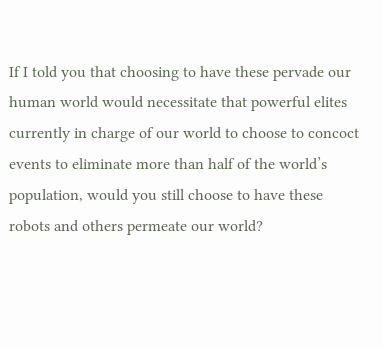If I told you that choosing to have these pervade our human world would necessitate that powerful elites currently in charge of our world to choose to concoct events to eliminate more than half of the world’s population, would you still choose to have these robots and others permeate our world?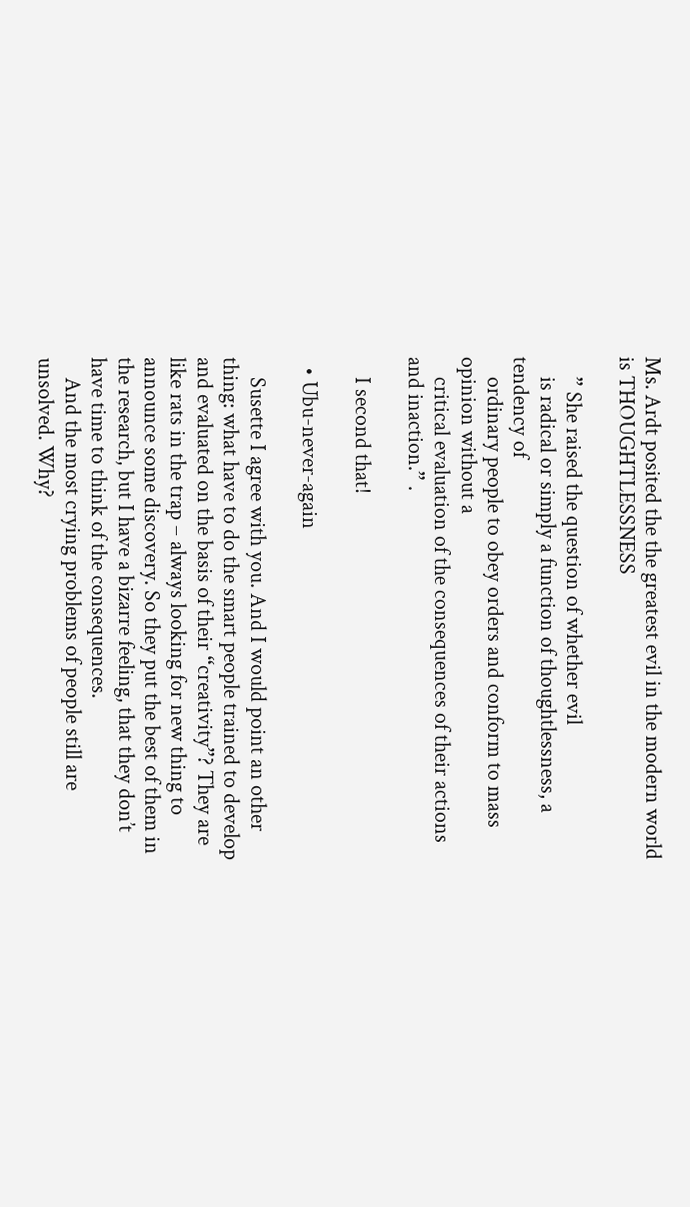Ms. Ardt posited the the greatest evil in the modern world is THOUGHTLESSNESS

    ” She raised the question of whether evil
    is radical or simply a function of thoughtlessness, a tendency of
    ordinary people to obey orders and conform to mass opinion without a
    critical evaluation of the consequences of their actions and inaction.” .

    I second that!

  • Ubu-never-again

    Susette I agree with you. And I would point an other thing: what have to do the smart people trained to develop and evaluated on the basis of their “creativity”? They are like rats in the trap – always looking for new thing to announce some discovery. So they put the best of them in the research, but I have a bizarre feeling, that they don’t have time to think of the consequences.
    And the most crying problems of people still are unsolved. Why?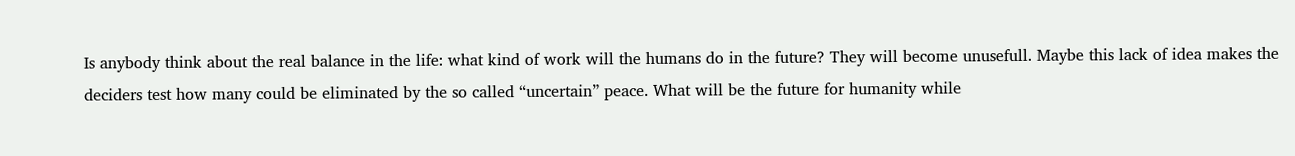Is anybody think about the real balance in the life: what kind of work will the humans do in the future? They will become unusefull. Maybe this lack of idea makes the deciders test how many could be eliminated by the so called “uncertain” peace. What will be the future for humanity while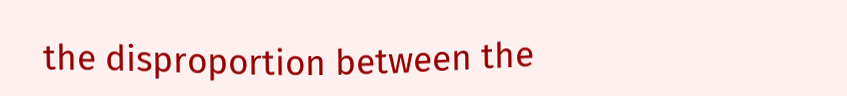the disproportion between the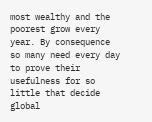most wealthy and the poorest grow every year. By consequence so many need every day to prove their usefulness for so little that decide global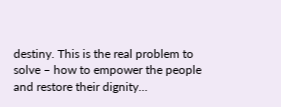destiny. This is the real problem to solve – how to empower the people and restore their dignity…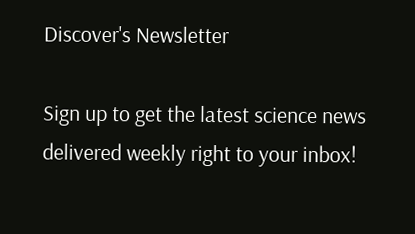Discover's Newsletter

Sign up to get the latest science news delivered weekly right to your inbox!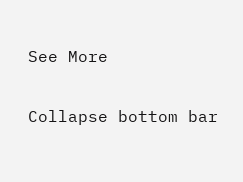See More

Collapse bottom bar